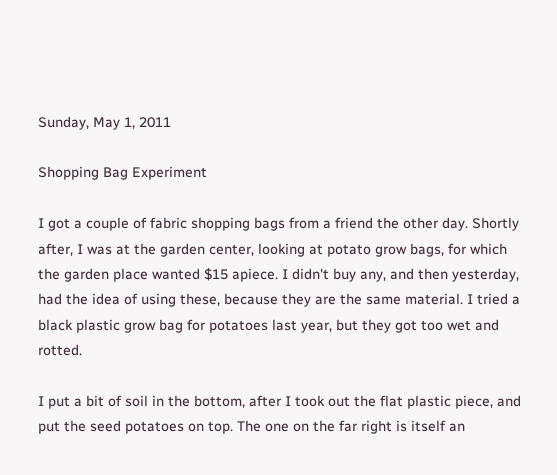Sunday, May 1, 2011

Shopping Bag Experiment

I got a couple of fabric shopping bags from a friend the other day. Shortly after, I was at the garden center, looking at potato grow bags, for which the garden place wanted $15 apiece. I didn't buy any, and then yesterday, had the idea of using these, because they are the same material. I tried a black plastic grow bag for potatoes last year, but they got too wet and rotted.

I put a bit of soil in the bottom, after I took out the flat plastic piece, and put the seed potatoes on top. The one on the far right is itself an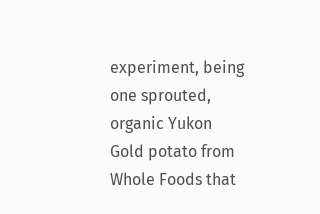experiment, being one sprouted, organic Yukon Gold potato from Whole Foods that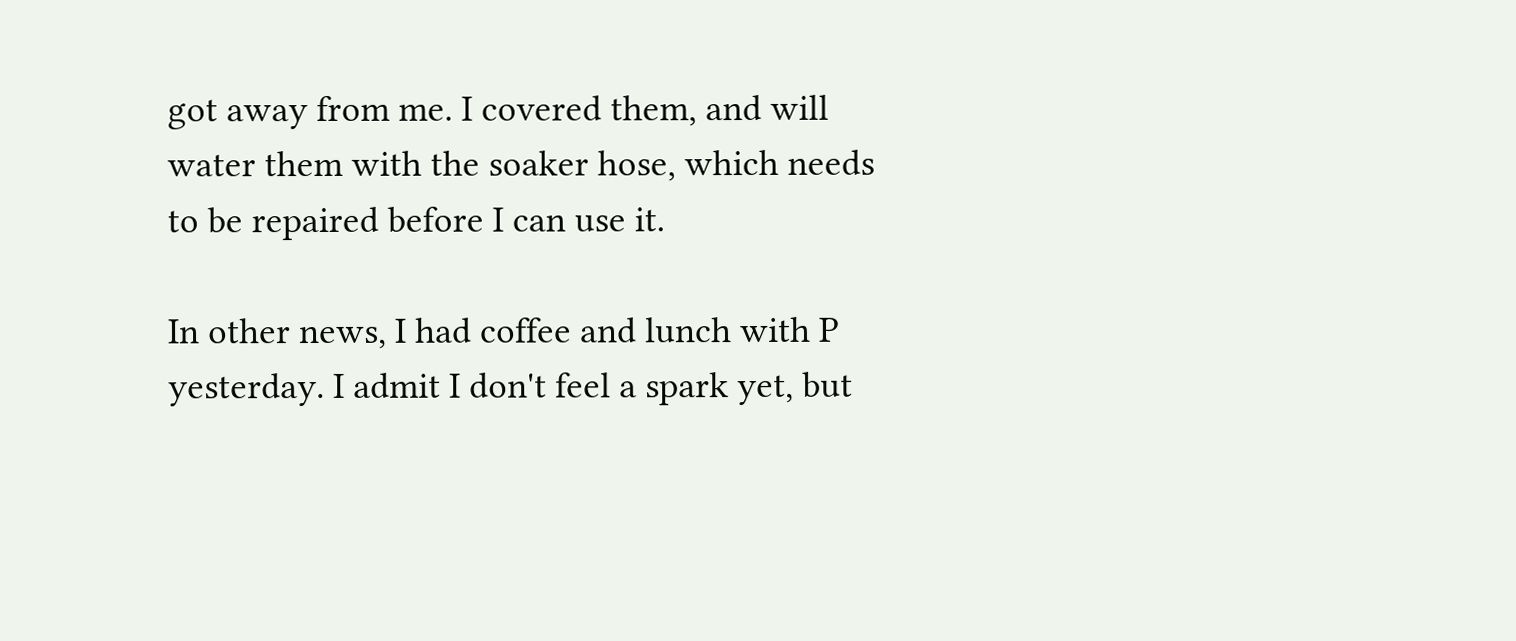got away from me. I covered them, and will water them with the soaker hose, which needs to be repaired before I can use it.

In other news, I had coffee and lunch with P yesterday. I admit I don't feel a spark yet, but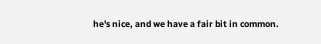he's nice, and we have a fair bit in common.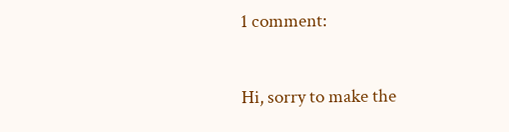1 comment:

Hi, sorry to make the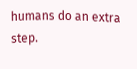humans do an extra step.